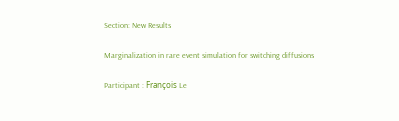Section: New Results

Marginalization in rare event simulation for switching diffusions

Participant : François Le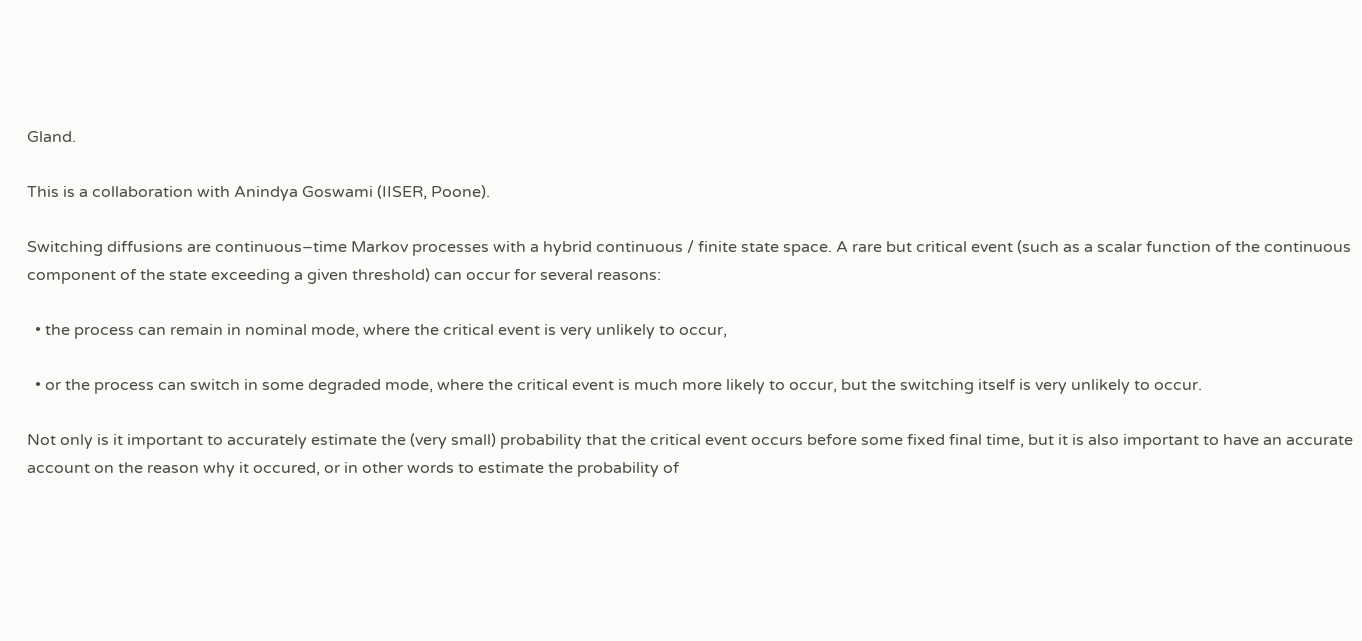Gland.

This is a collaboration with Anindya Goswami (IISER, Poone).

Switching diffusions are continuous–time Markov processes with a hybrid continuous / finite state space. A rare but critical event (such as a scalar function of the continuous component of the state exceeding a given threshold) can occur for several reasons:

  • the process can remain in nominal mode, where the critical event is very unlikely to occur,

  • or the process can switch in some degraded mode, where the critical event is much more likely to occur, but the switching itself is very unlikely to occur.

Not only is it important to accurately estimate the (very small) probability that the critical event occurs before some fixed final time, but it is also important to have an accurate account on the reason why it occured, or in other words to estimate the probability of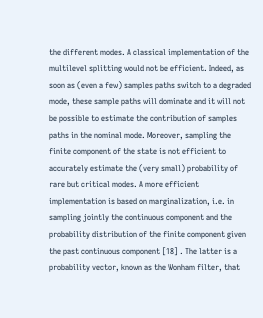the different modes. A classical implementation of the multilevel splitting would not be efficient. Indeed, as soon as (even a few) samples paths switch to a degraded mode, these sample paths will dominate and it will not be possible to estimate the contribution of samples paths in the nominal mode. Moreover, sampling the finite component of the state is not efficient to accurately estimate the (very small) probability of rare but critical modes. A more efficient implementation is based on marginalization, i.e. in sampling jointly the continuous component and the probability distribution of the finite component given the past continuous component [18] . The latter is a probability vector, known as the Wonham filter, that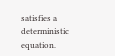satisfies a deterministic equation.